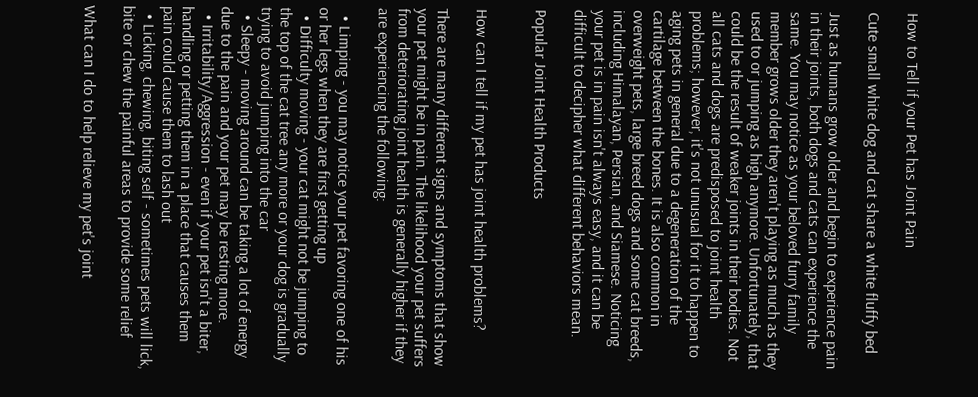How to Tell if your Pet has Joint Pain

Cute small white dog and cat share a white fluffy bed

Just as humans grow older and begin to experience pain in their joints, both dogs and cats can experience the same. You may notice as your beloved furry family member grows older they aren't playing as much as they used to or jumping as high anymore. Unfortunately, that could be the result of weaker joints in their bodies. Not all cats and dogs are predisposed to joint health problems; however, it's not unusual for it to happen to aging pets in general due to a degeneration of the cartilage between the bones. It is also common in overweight pets, large breed dogs and some cat breeds, including Himalayan, Persian, and Siamese. Noticing your pet is in pain isn't always easy, and it can be difficult to decipher what different behaviors mean.

Popular Joint Health Products


How can I tell if my pet has joint health problems?

There are many different signs and symptoms that show your pet might be in pain. The likelihood your pet suffers from deteriorating joint health is generally higher if they are experiencing the following:

  • Limping - you may notice your pet favoring one of his or her legs when they are first getting up
  • Difficulty moving - your cat might not be jumping to the top of the cat tree any more or your dog is gradually trying to avoid jumping into the car
  • Sleepy - moving around can be taking a lot of energy due to the pain and your pet may be resting more.
  • Irritability/Aggression - even if your pet isn't a biter, handling or petting them in a place that causes them pain could cause them to lash out
  • Licking, chewing, biting self - sometimes pets will lick, bite or chew the painful areas to provide some relief

What can I do to help relieve my pet's joint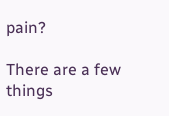pain?

There are a few things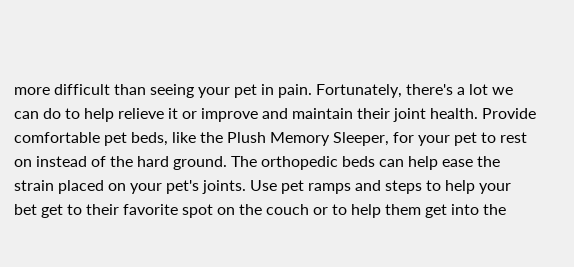more difficult than seeing your pet in pain. Fortunately, there's a lot we can do to help relieve it or improve and maintain their joint health. Provide comfortable pet beds, like the Plush Memory Sleeper, for your pet to rest on instead of the hard ground. The orthopedic beds can help ease the strain placed on your pet's joints. Use pet ramps and steps to help your bet get to their favorite spot on the couch or to help them get into the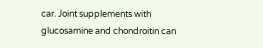car. Joint supplements with glucosamine and chondroitin can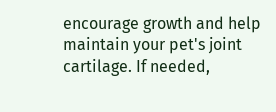encourage growth and help maintain your pet's joint cartilage. If needed,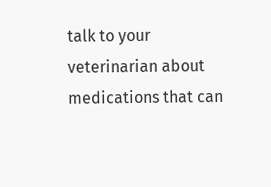talk to your veterinarian about medications that can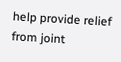help provide relief from joint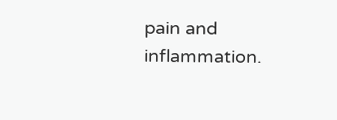pain and inflammation.